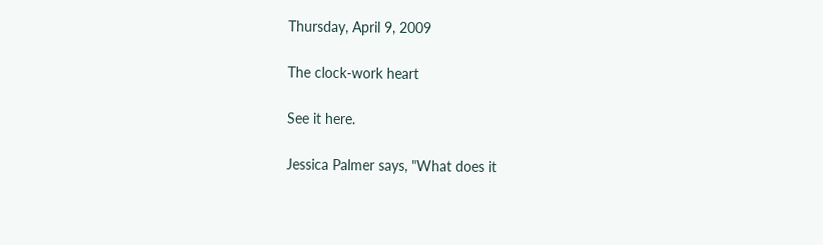Thursday, April 9, 2009

The clock-work heart

See it here.

Jessica Palmer says, "What does it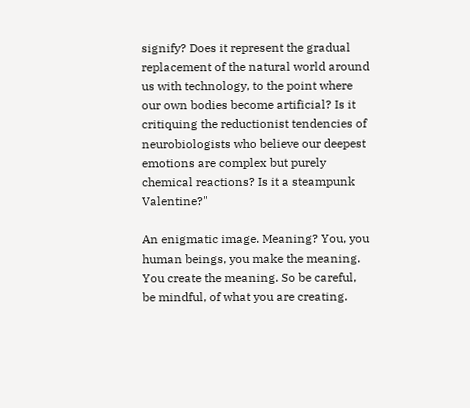signify? Does it represent the gradual replacement of the natural world around us with technology, to the point where our own bodies become artificial? Is it critiquing the reductionist tendencies of neurobiologists who believe our deepest emotions are complex but purely chemical reactions? Is it a steampunk Valentine?"

An enigmatic image. Meaning? You, you human beings, you make the meaning. You create the meaning. So be careful, be mindful, of what you are creating.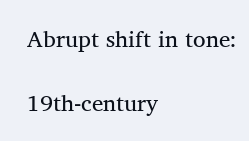Abrupt shift in tone:

19th-century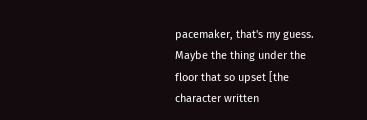pacemaker, that's my guess. Maybe the thing under the floor that so upset [the character written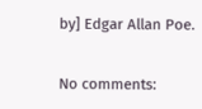by] Edgar Allan Poe.

No comments: